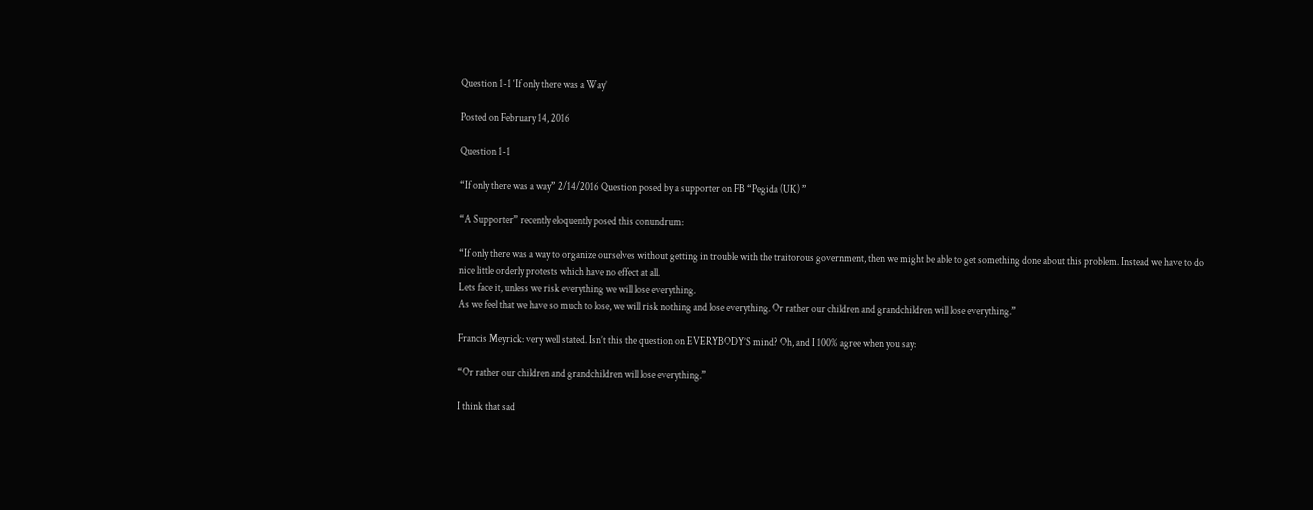Question 1-1 ‘If only there was a Way’

Posted on February 14, 2016

Question 1-1

“If only there was a way” 2/14/2016 Question posed by a supporter on FB “Pegida (UK) ”

“A Supporter” recently eloquently posed this conundrum:

“If only there was a way to organize ourselves without getting in trouble with the traitorous government, then we might be able to get something done about this problem. Instead we have to do nice little orderly protests which have no effect at all.
Lets face it, unless we risk everything we will lose everything.
As we feel that we have so much to lose, we will risk nothing and lose everything. Or rather our children and grandchildren will lose everything.”

Francis Meyrick: very well stated. Isn’t this the question on EVERYBODY’S mind? Oh, and I 100% agree when you say:

“Or rather our children and grandchildren will lose everything.”

I think that sad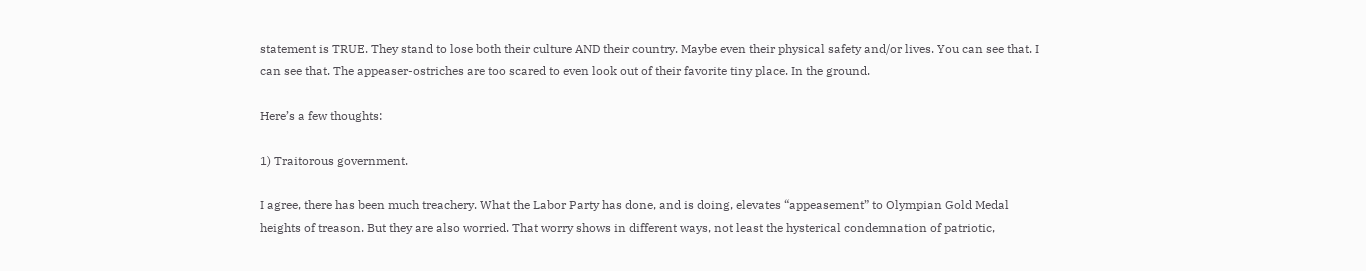statement is TRUE. They stand to lose both their culture AND their country. Maybe even their physical safety and/or lives. You can see that. I can see that. The appeaser-ostriches are too scared to even look out of their favorite tiny place. In the ground.

Here’s a few thoughts:

1) Traitorous government.

I agree, there has been much treachery. What the Labor Party has done, and is doing, elevates “appeasement” to Olympian Gold Medal heights of treason. But they are also worried. That worry shows in different ways, not least the hysterical condemnation of patriotic,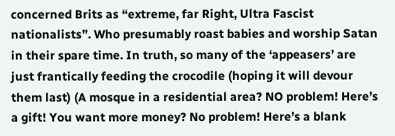concerned Brits as “extreme, far Right, Ultra Fascist nationalists”. Who presumably roast babies and worship Satan in their spare time. In truth, so many of the ‘appeasers’ are just frantically feeding the crocodile (hoping it will devour them last) (A mosque in a residential area? NO problem! Here’s a gift! You want more money? No problem! Here’s a blank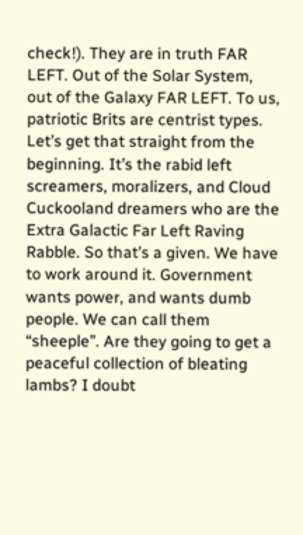check!). They are in truth FAR LEFT. Out of the Solar System, out of the Galaxy FAR LEFT. To us, patriotic Brits are centrist types. Let’s get that straight from the beginning. It’s the rabid left screamers, moralizers, and Cloud Cuckooland dreamers who are the Extra Galactic Far Left Raving Rabble. So that’s a given. We have to work around it. Government wants power, and wants dumb people. We can call them “sheeple”. Are they going to get a peaceful collection of bleating lambs? I doubt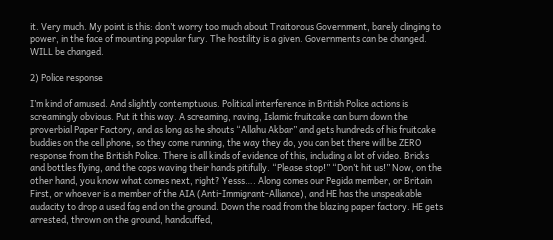it. Very much. My point is this: don’t worry too much about Traitorous Government, barely clinging to power, in the face of mounting popular fury. The hostility is a given. Governments can be changed. WILL be changed.

2) Police response

I’m kind of amused. And slightly contemptuous. Political interference in British Police actions is screamingly obvious. Put it this way. A screaming, raving, Islamic fruitcake can burn down the proverbial Paper Factory, and as long as he shouts “Allahu Akbar” and gets hundreds of his fruitcake buddies on the cell phone, so they come running, the way they do, you can bet there will be ZERO response from the British Police. There is all kinds of evidence of this, including a lot of video. Bricks and bottles flying, and the cops waving their hands pitifully. “Please stop!” “Don’t hit us!” Now, on the other hand, you know what comes next, right? Yesss…. Along comes our Pegida member, or Britain First, or whoever is a member of the AIA (Anti-Immigrant-Alliance), and HE has the unspeakable audacity to drop a used fag end on the ground. Down the road from the blazing paper factory. HE gets arrested, thrown on the ground, handcuffed,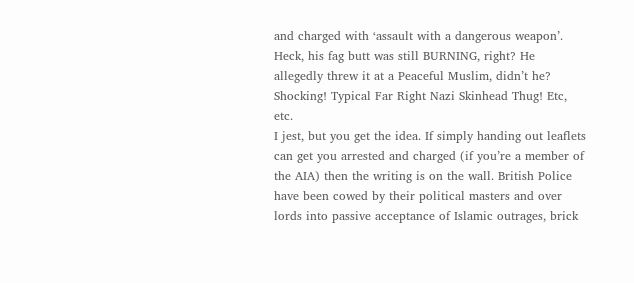and charged with ‘assault with a dangerous weapon’. Heck, his fag butt was still BURNING, right? He allegedly threw it at a Peaceful Muslim, didn’t he? Shocking! Typical Far Right Nazi Skinhead Thug! Etc, etc.
I jest, but you get the idea. If simply handing out leaflets can get you arrested and charged (if you’re a member of the AIA) then the writing is on the wall. British Police have been cowed by their political masters and over lords into passive acceptance of Islamic outrages, brick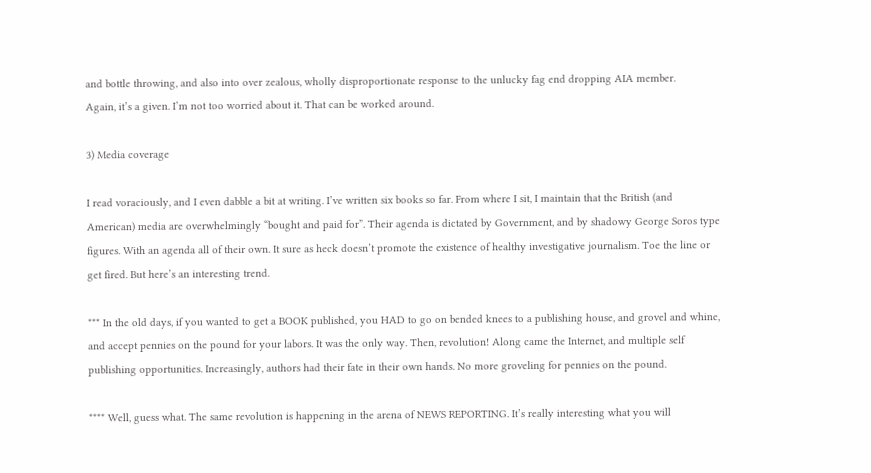and bottle throwing, and also into over zealous, wholly disproportionate response to the unlucky fag end dropping AIA member.
Again, it’s a given. I’m not too worried about it. That can be worked around.

3) Media coverage

I read voraciously, and I even dabble a bit at writing. I’ve written six books so far. From where I sit, I maintain that the British (and American) media are overwhelmingly “bought and paid for”. Their agenda is dictated by Government, and by shadowy George Soros type figures. With an agenda all of their own. It sure as heck doesn’t promote the existence of healthy investigative journalism. Toe the line or get fired. But here’s an interesting trend.

*** In the old days, if you wanted to get a BOOK published, you HAD to go on bended knees to a publishing house, and grovel and whine, and accept pennies on the pound for your labors. It was the only way. Then, revolution! Along came the Internet, and multiple self publishing opportunities. Increasingly, authors had their fate in their own hands. No more groveling for pennies on the pound.

**** Well, guess what. The same revolution is happening in the arena of NEWS REPORTING. It’s really interesting what you will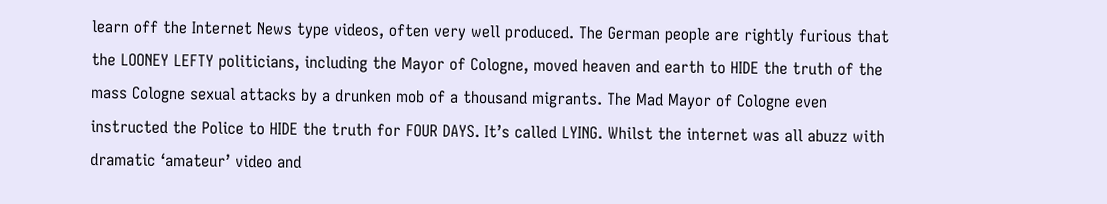learn off the Internet News type videos, often very well produced. The German people are rightly furious that the LOONEY LEFTY politicians, including the Mayor of Cologne, moved heaven and earth to HIDE the truth of the mass Cologne sexual attacks by a drunken mob of a thousand migrants. The Mad Mayor of Cologne even instructed the Police to HIDE the truth for FOUR DAYS. It’s called LYING. Whilst the internet was all abuzz with dramatic ‘amateur’ video and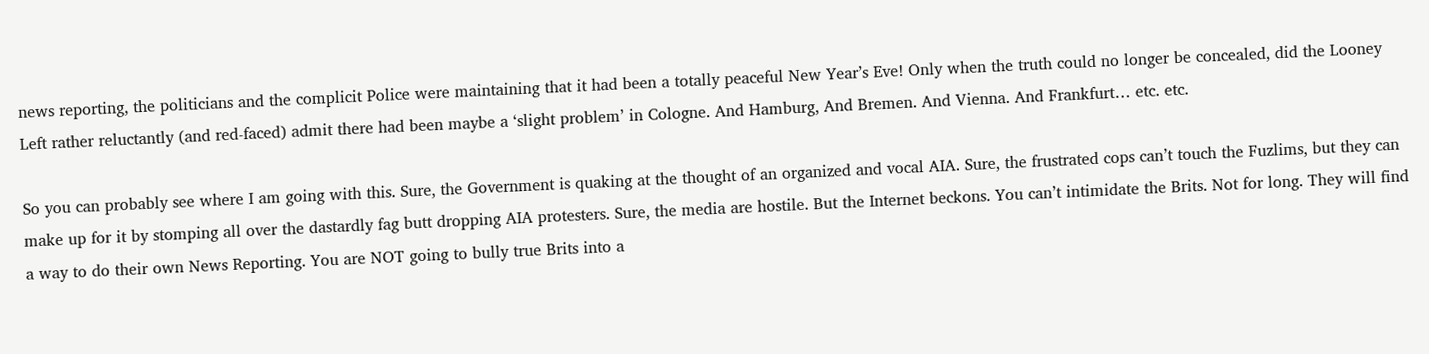news reporting, the politicians and the complicit Police were maintaining that it had been a totally peaceful New Year’s Eve! Only when the truth could no longer be concealed, did the Looney Left rather reluctantly (and red-faced) admit there had been maybe a ‘slight problem’ in Cologne. And Hamburg, And Bremen. And Vienna. And Frankfurt… etc. etc.

So you can probably see where I am going with this. Sure, the Government is quaking at the thought of an organized and vocal AIA. Sure, the frustrated cops can’t touch the Fuzlims, but they can make up for it by stomping all over the dastardly fag butt dropping AIA protesters. Sure, the media are hostile. But the Internet beckons. You can’t intimidate the Brits. Not for long. They will find a way to do their own News Reporting. You are NOT going to bully true Brits into a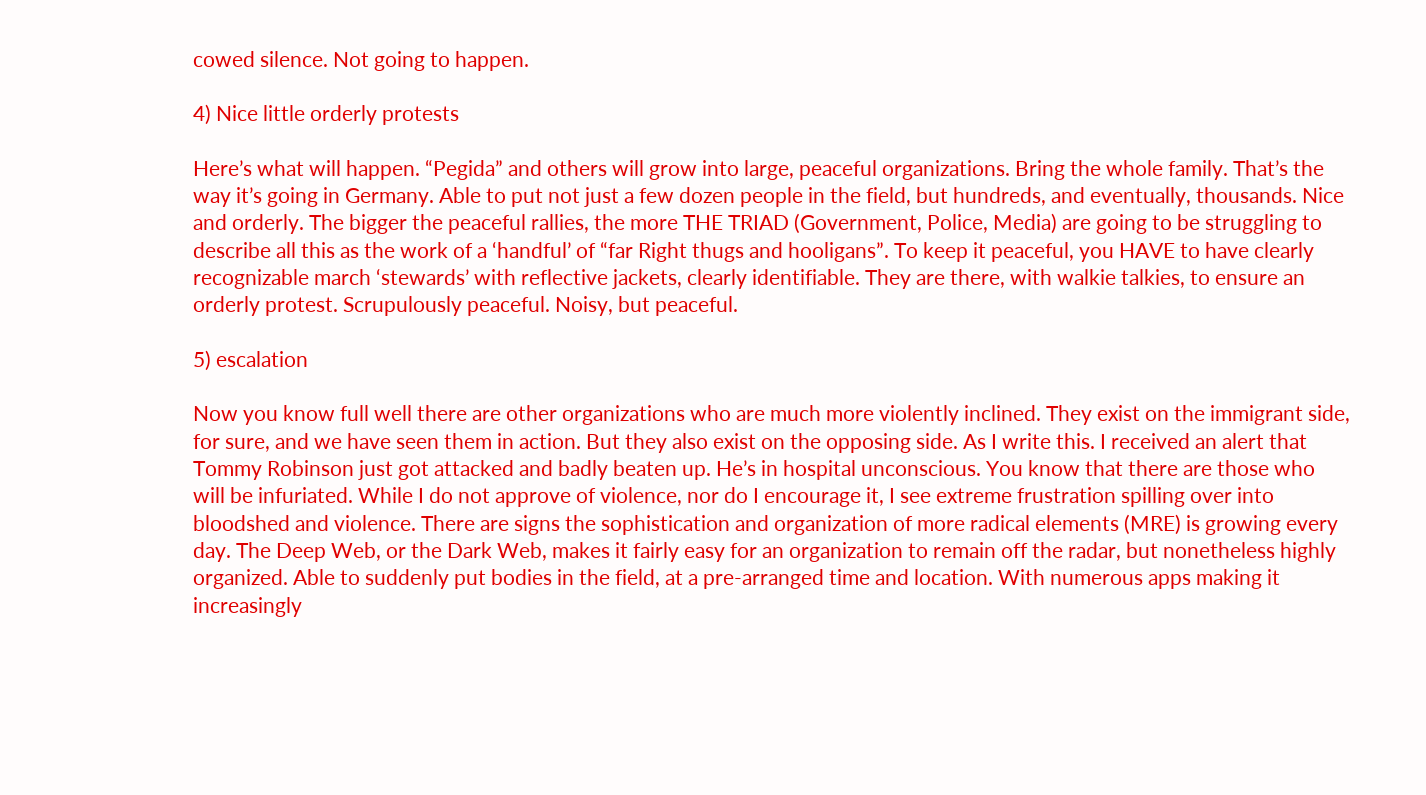cowed silence. Not going to happen.

4) Nice little orderly protests

Here’s what will happen. “Pegida” and others will grow into large, peaceful organizations. Bring the whole family. That’s the way it’s going in Germany. Able to put not just a few dozen people in the field, but hundreds, and eventually, thousands. Nice and orderly. The bigger the peaceful rallies, the more THE TRIAD (Government, Police, Media) are going to be struggling to describe all this as the work of a ‘handful’ of “far Right thugs and hooligans”. To keep it peaceful, you HAVE to have clearly recognizable march ‘stewards’ with reflective jackets, clearly identifiable. They are there, with walkie talkies, to ensure an orderly protest. Scrupulously peaceful. Noisy, but peaceful.

5) escalation

Now you know full well there are other organizations who are much more violently inclined. They exist on the immigrant side, for sure, and we have seen them in action. But they also exist on the opposing side. As I write this. I received an alert that Tommy Robinson just got attacked and badly beaten up. He’s in hospital unconscious. You know that there are those who will be infuriated. While I do not approve of violence, nor do I encourage it, I see extreme frustration spilling over into bloodshed and violence. There are signs the sophistication and organization of more radical elements (MRE) is growing every day. The Deep Web, or the Dark Web, makes it fairly easy for an organization to remain off the radar, but nonetheless highly organized. Able to suddenly put bodies in the field, at a pre-arranged time and location. With numerous apps making it increasingly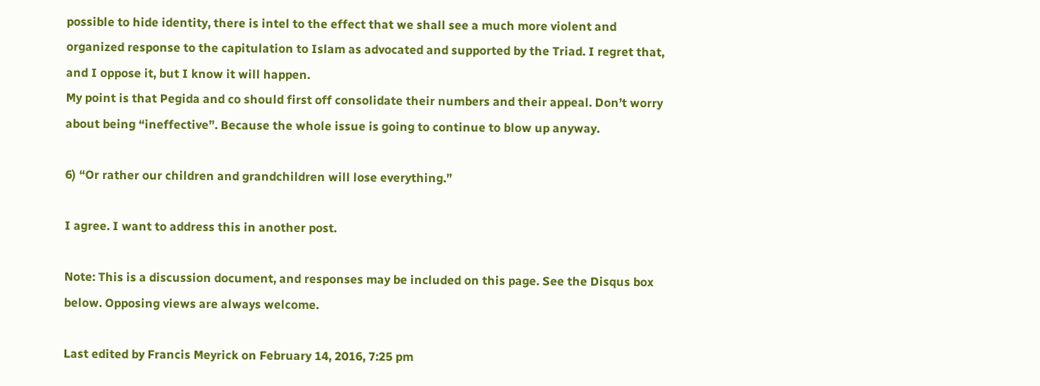possible to hide identity, there is intel to the effect that we shall see a much more violent and organized response to the capitulation to Islam as advocated and supported by the Triad. I regret that, and I oppose it, but I know it will happen.
My point is that Pegida and co should first off consolidate their numbers and their appeal. Don’t worry about being “ineffective”. Because the whole issue is going to continue to blow up anyway.

6) “Or rather our children and grandchildren will lose everything.”

I agree. I want to address this in another post.

Note: This is a discussion document, and responses may be included on this page. See the Disqus box below. Opposing views are always welcome.

Last edited by Francis Meyrick on February 14, 2016, 7:25 pm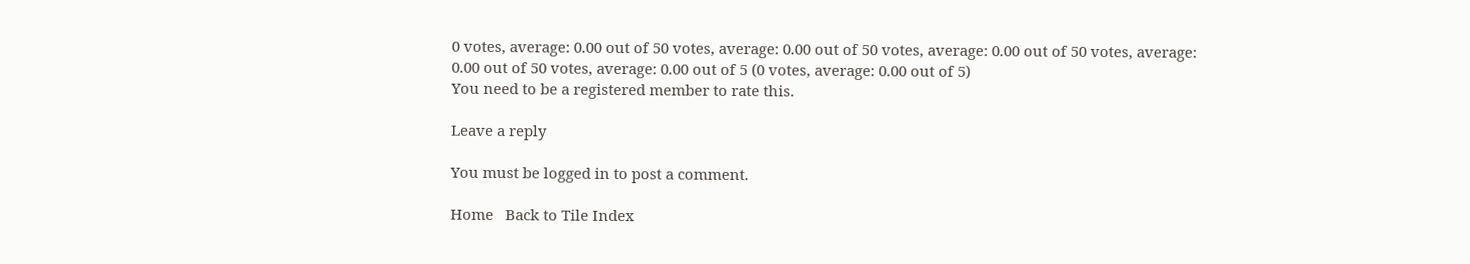0 votes, average: 0.00 out of 50 votes, average: 0.00 out of 50 votes, average: 0.00 out of 50 votes, average: 0.00 out of 50 votes, average: 0.00 out of 5 (0 votes, average: 0.00 out of 5)
You need to be a registered member to rate this.

Leave a reply

You must be logged in to post a comment.

Home   Back to Tile Index